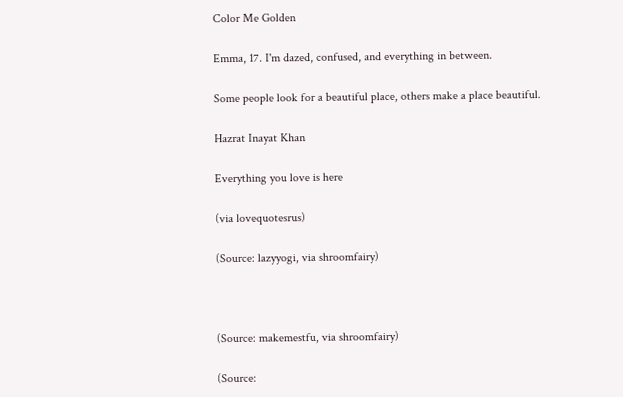Color Me Golden

Emma, 17. I'm dazed, confused, and everything in between.

Some people look for a beautiful place, others make a place beautiful.

Hazrat Inayat Khan

Everything you love is here

(via lovequotesrus)

(Source: lazyyogi, via shroomfairy)



(Source: makemestfu, via shroomfairy)

(Source: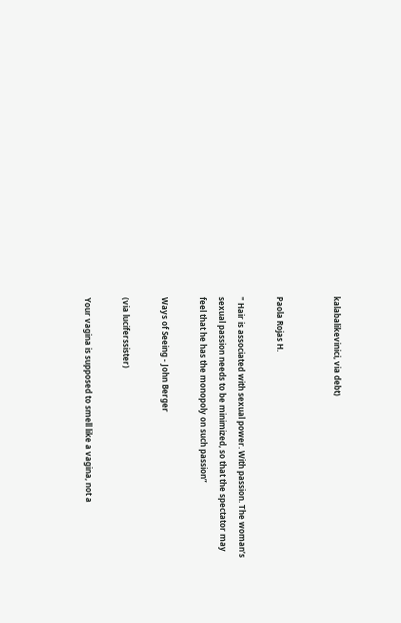kalabalikevinici, via debt)


Paola Rojas H.

" Hair is associated with sexual power. With passion. The woman’s sexual passion needs to be minimized, so that the spectator may feel that he has the monopoly on such passion”

Ways of Seeing - John Berger

(via luciferssister)

Your vagina is supposed to smell like a vagina, not a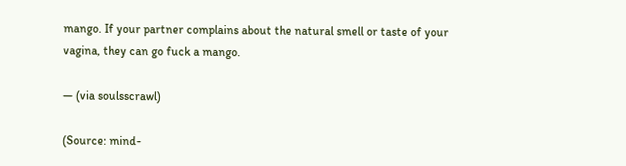mango. If your partner complains about the natural smell or taste of your vagina, they can go fuck a mango.

— (via soulsscrawl)

(Source: mind-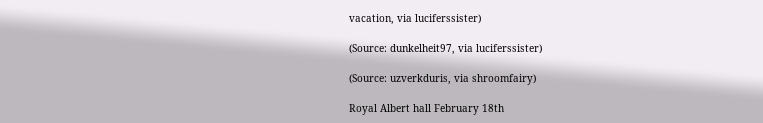vacation, via luciferssister)

(Source: dunkelheit97, via luciferssister)

(Source: uzverkduris, via shroomfairy)

Royal Albert hall February 18th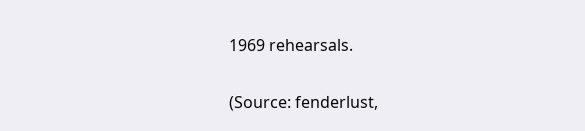1969 rehearsals.

(Source: fenderlust,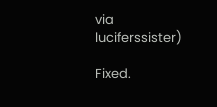via luciferssister)

Fixed.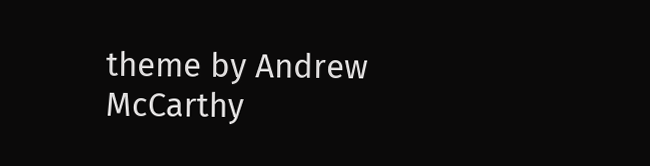theme by Andrew McCarthy